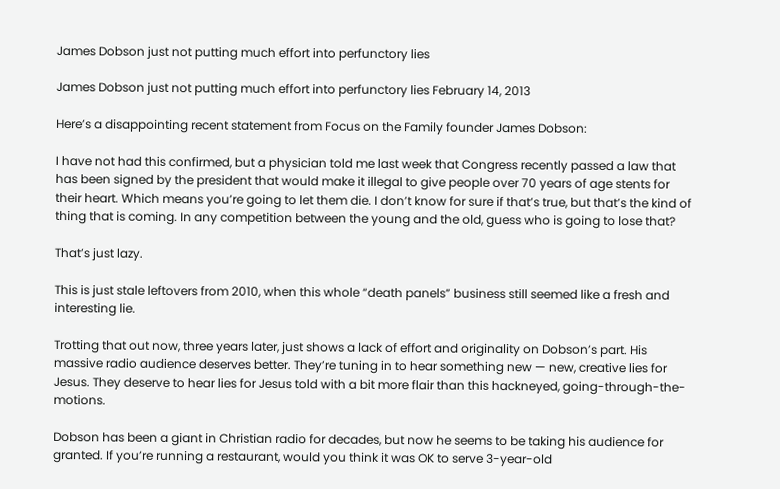James Dobson just not putting much effort into perfunctory lies

James Dobson just not putting much effort into perfunctory lies February 14, 2013

Here’s a disappointing recent statement from Focus on the Family founder James Dobson:

I have not had this confirmed, but a physician told me last week that Congress recently passed a law that has been signed by the president that would make it illegal to give people over 70 years of age stents for their heart. Which means you’re going to let them die. I don’t know for sure if that’s true, but that’s the kind of thing that is coming. In any competition between the young and the old, guess who is going to lose that?

That’s just lazy.

This is just stale leftovers from 2010, when this whole “death panels” business still seemed like a fresh and interesting lie.

Trotting that out now, three years later, just shows a lack of effort and originality on Dobson’s part. His massive radio audience deserves better. They’re tuning in to hear something new — new, creative lies for Jesus. They deserve to hear lies for Jesus told with a bit more flair than this hackneyed, going-through-the-motions.

Dobson has been a giant in Christian radio for decades, but now he seems to be taking his audience for granted. If you’re running a restaurant, would you think it was OK to serve 3-year-old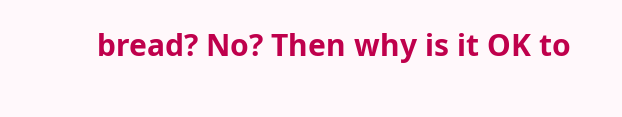bread? No? Then why is it OK to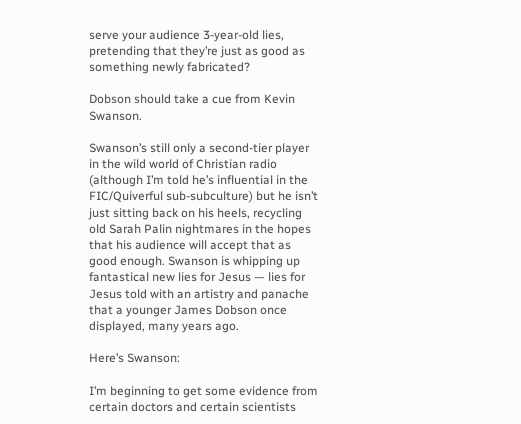serve your audience 3-year-old lies, pretending that they’re just as good as something newly fabricated?

Dobson should take a cue from Kevin Swanson.

Swanson’s still only a second-tier player in the wild world of Christian radio (although I’m told he’s influential in the FIC/Quiverful sub-subculture) but he isn’t just sitting back on his heels, recycling old Sarah Palin nightmares in the hopes that his audience will accept that as good enough. Swanson is whipping up fantastical new lies for Jesus — lies for Jesus told with an artistry and panache that a younger James Dobson once displayed, many years ago.

Here’s Swanson:

I’m beginning to get some evidence from certain doctors and certain scientists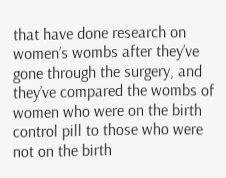that have done research on women’s wombs after they’ve gone through the surgery, and they’ve compared the wombs of women who were on the birth control pill to those who were not on the birth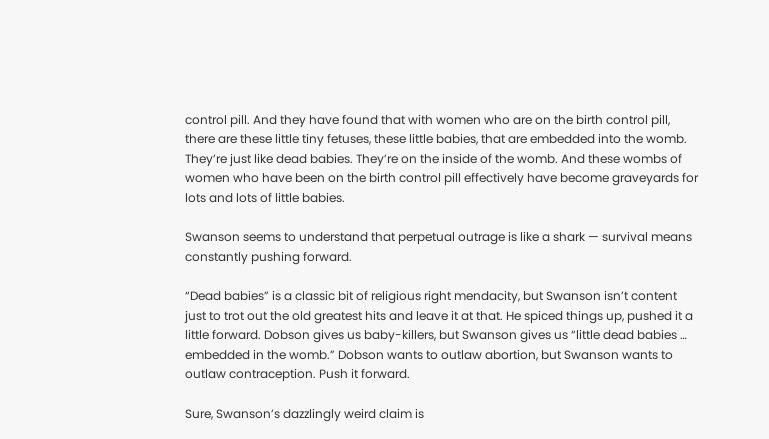control pill. And they have found that with women who are on the birth control pill, there are these little tiny fetuses, these little babies, that are embedded into the womb. They’re just like dead babies. They’re on the inside of the womb. And these wombs of women who have been on the birth control pill effectively have become graveyards for lots and lots of little babies.

Swanson seems to understand that perpetual outrage is like a shark — survival means constantly pushing forward.

“Dead babies” is a classic bit of religious right mendacity, but Swanson isn’t content just to trot out the old greatest hits and leave it at that. He spiced things up, pushed it a little forward. Dobson gives us baby-killers, but Swanson gives us “little dead babies … embedded in the womb.” Dobson wants to outlaw abortion, but Swanson wants to outlaw contraception. Push it forward.

Sure, Swanson’s dazzlingly weird claim is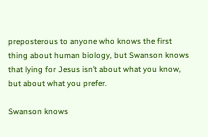preposterous to anyone who knows the first thing about human biology, but Swanson knows that lying for Jesus isn’t about what you know, but about what you prefer.

Swanson knows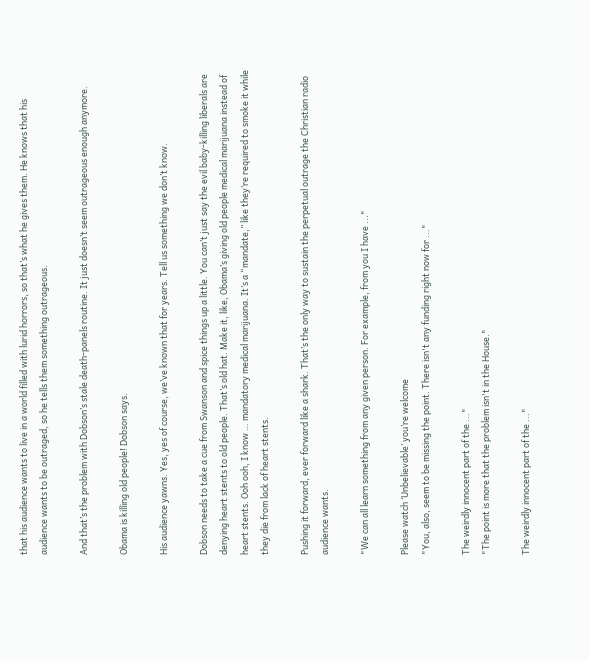that his audience wants to live in a world filled with lurid horrors, so that’s what he gives them. He knows that his audience wants to be outraged, so he tells them something outrageous.

And that’s the problem with Dobson’s stale death-panels routine. It just doesn’t seem outrageous enough anymore.

Obama is killing old people! Dobson says.

His audience yawns. Yes, yes of course, we’ve known that for years. Tell us something we don’t know.

Dobson needs to take a cue from Swanson and spice things up a little. You can’t just say the evil baby-killing liberals are denying heart stents to old people. That’s old hat. Make it, like, Obama’s giving old people medical marijuana instead of heart stents. Ooh ooh, I know … mandatory medical marijuana. It’s a “mandate,” like they’re required to smoke it while they die from lack of heart stents.

Pushing it forward, ever forward like a shark. That’s the only way to sustain the perpetual outrage the Christian radio audience wants.

"We can all learn something from any given person. For example, from you I have ..."

Please watch ‘Unbelievable’ you’re welcome
"You, also, seem to be missing the point. There isn't any funding right now for ..."

The weirdly innocent part of the ..."
"The point is more that the problem isn't in the House."

The weirdly innocent part of the ..."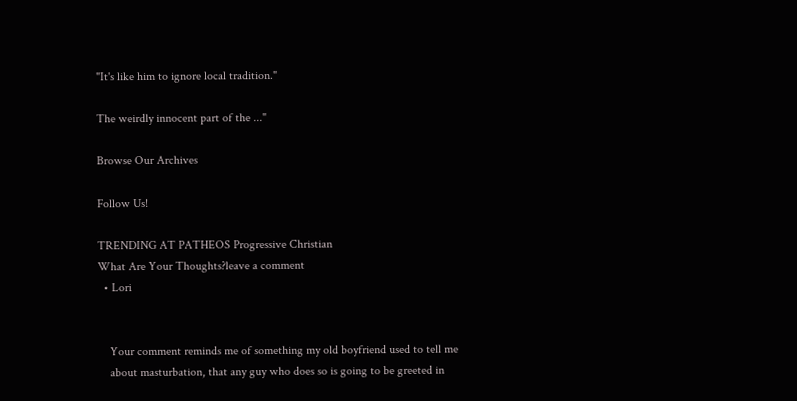"It's like him to ignore local tradition."

The weirdly innocent part of the ..."

Browse Our Archives

Follow Us!

TRENDING AT PATHEOS Progressive Christian
What Are Your Thoughts?leave a comment
  • Lori


    Your comment reminds me of something my old boyfriend used to tell me
    about masturbation, that any guy who does so is going to be greeted in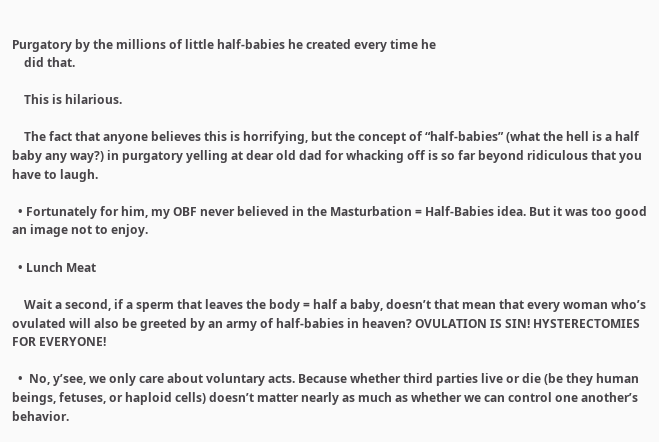Purgatory by the millions of little half-babies he created every time he
    did that.

    This is hilarious.

    The fact that anyone believes this is horrifying, but the concept of “half-babies” (what the hell is a half baby any way?) in purgatory yelling at dear old dad for whacking off is so far beyond ridiculous that you have to laugh.

  • Fortunately for him, my OBF never believed in the Masturbation = Half-Babies idea. But it was too good an image not to enjoy.

  • Lunch Meat

    Wait a second, if a sperm that leaves the body = half a baby, doesn’t that mean that every woman who’s ovulated will also be greeted by an army of half-babies in heaven? OVULATION IS SIN! HYSTERECTOMIES FOR EVERYONE!

  •  No, y’see, we only care about voluntary acts. Because whether third parties live or die (be they human beings, fetuses, or haploid cells) doesn’t matter nearly as much as whether we can control one another’s behavior.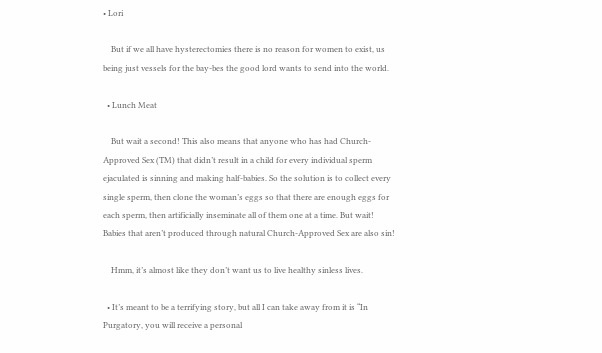• Lori

    But if we all have hysterectomies there is no reason for women to exist, us being just vessels for the bay-bes the good lord wants to send into the world.

  • Lunch Meat

    But wait a second! This also means that anyone who has had Church-Approved Sex (TM) that didn’t result in a child for every individual sperm ejaculated is sinning and making half-babies. So the solution is to collect every single sperm, then clone the woman’s eggs so that there are enough eggs for each sperm, then artificially inseminate all of them one at a time. But wait! Babies that aren’t produced through natural Church-Approved Sex are also sin!

    Hmm, it’s almost like they don’t want us to live healthy sinless lives.

  • It’s meant to be a terrifying story, but all I can take away from it is “In Purgatory, you will receive a personal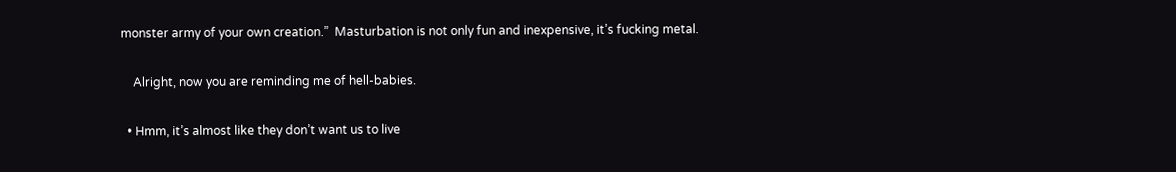monster army of your own creation.”  Masturbation is not only fun and inexpensive, it’s fucking metal.

    Alright, now you are reminding me of hell-babies.

  • Hmm, it’s almost like they don’t want us to live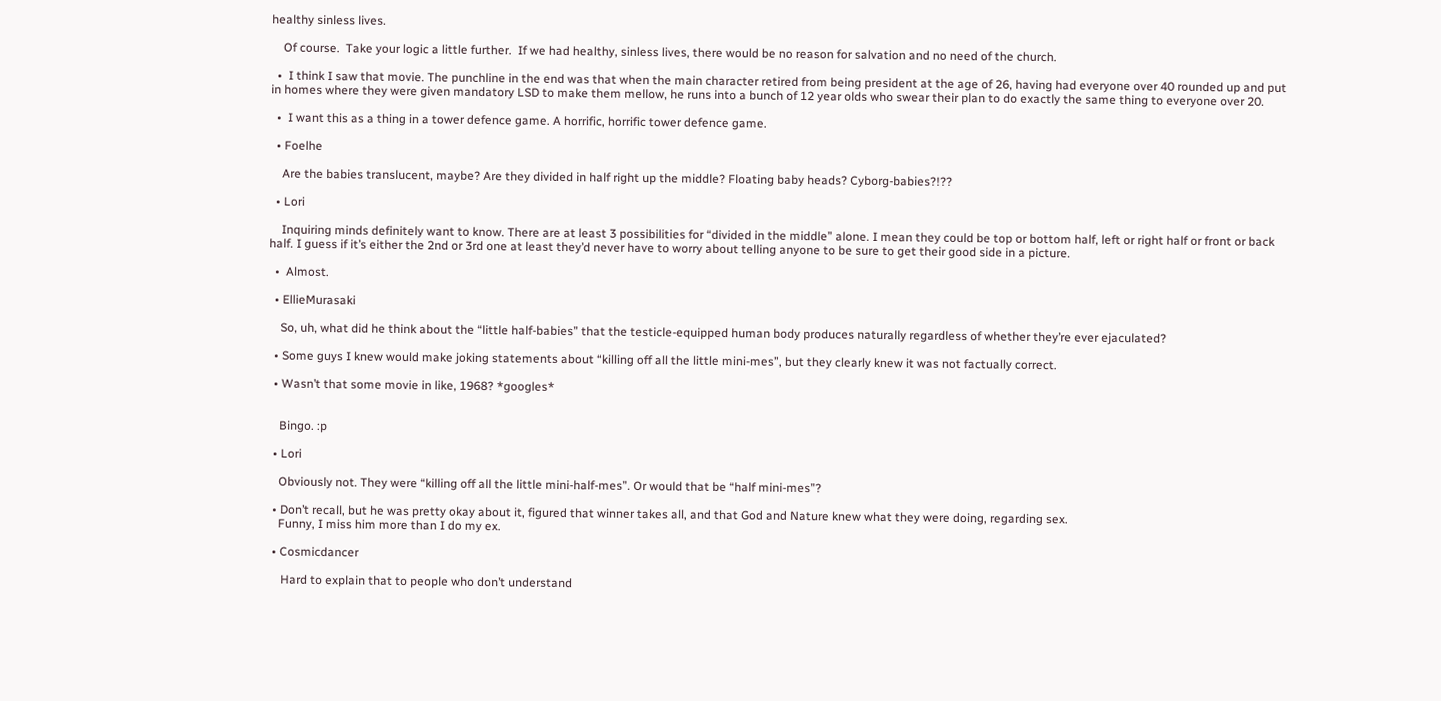healthy sinless lives.

    Of course.  Take your logic a little further.  If we had healthy, sinless lives, there would be no reason for salvation and no need of the church.

  •  I think I saw that movie. The punchline in the end was that when the main character retired from being president at the age of 26, having had everyone over 40 rounded up and put in homes where they were given mandatory LSD to make them mellow, he runs into a bunch of 12 year olds who swear their plan to do exactly the same thing to everyone over 20.

  •  I want this as a thing in a tower defence game. A horrific, horrific tower defence game.

  • Foelhe

    Are the babies translucent, maybe? Are they divided in half right up the middle? Floating baby heads? Cyborg-babies?!??

  • Lori

    Inquiring minds definitely want to know. There are at least 3 possibilities for “divided in the middle” alone. I mean they could be top or bottom half, left or right half or front or back half. I guess if it’s either the 2nd or 3rd one at least they’d never have to worry about telling anyone to be sure to get their good side in a picture.

  •  Almost.

  • EllieMurasaki

    So, uh, what did he think about the “little half-babies” that the testicle-equipped human body produces naturally regardless of whether they’re ever ejaculated?

  • Some guys I knew would make joking statements about “killing off all the little mini-mes”, but they clearly knew it was not factually correct.

  • Wasn’t that some movie in like, 1968? *googles*


    Bingo. :p

  • Lori

    Obviously not. They were “killing off all the little mini-half-mes”. Or would that be “half mini-mes”?

  • Don’t recall, but he was pretty okay about it, figured that winner takes all, and that God and Nature knew what they were doing, regarding sex.
    Funny, I miss him more than I do my ex.

  • Cosmicdancer

     Hard to explain that to people who don’t understand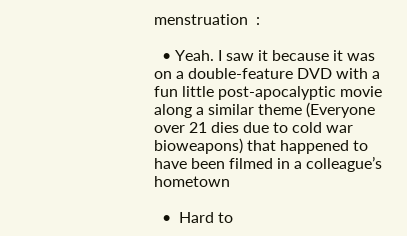menstruation  :

  • Yeah. I saw it because it was on a double-feature DVD with a fun little post-apocalyptic movie along a similar theme (Everyone over 21 dies due to cold war bioweapons) that happened to have been filmed in a colleague’s hometown

  •  Hard to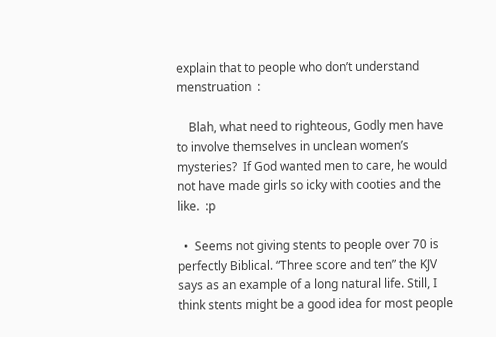explain that to people who don’t understand menstruation  :

    Blah, what need to righteous, Godly men have to involve themselves in unclean women’s mysteries?  If God wanted men to care, he would not have made girls so icky with cooties and the like.  :p

  •  Seems not giving stents to people over 70 is perfectly Biblical. “Three score and ten” the KJV says as an example of a long natural life. Still, I think stents might be a good idea for most people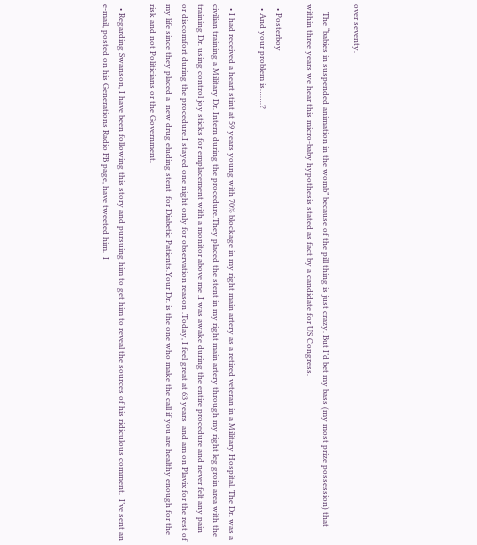over seventy.

    The “babies in suspended animation in the womb” because of the pill thing is just crazy. But I’d bet my bass (my most prize possession) that within three years we hear this micro-baby hypothesis stated as fact by a candidate for US Congress.

  • Posterboy
  • And your problem is…….?

  • I had received a heart stint at 59 years young with 70% blockage in my right main artery as a retired veteran in a Military Hospital. The Dr. was a civilian training a Military Dr. Intern during the procedure.They placed the stent in my right main artery through my right leg groin area with the training Dr. using control joy sticks for emplacement with a monitor above me .I was awake during the entire procedure and never felt any pain or discomfort during the procedure.I stayed one night only for observation reason .Today, I feel great at 63 years  and am on Plavix for the rest of my life since they placed a  new drug eluding stent  for Diabetic Patients.Your Dr. is the one who make the call if you are healthy enough for the risk and not Politicians or the Government.

  • Regarding Swanson, I have been following this story and pursuing him to get him to reveal the sources of his ridiculous comment.  I’ve sent an e-mail, posted on his Generations Radio FB page, have tweeted him.  I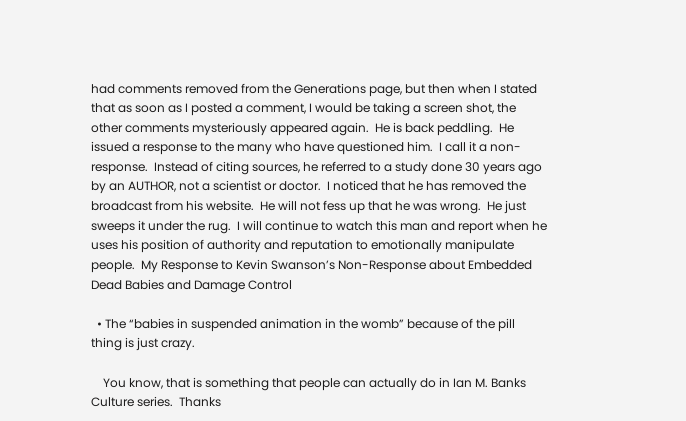had comments removed from the Generations page, but then when I stated that as soon as I posted a comment, I would be taking a screen shot, the other comments mysteriously appeared again.  He is back peddling.  He issued a response to the many who have questioned him.  I call it a non-response.  Instead of citing sources, he referred to a study done 30 years ago by an AUTHOR, not a scientist or doctor.  I noticed that he has removed the broadcast from his website.  He will not fess up that he was wrong.  He just sweeps it under the rug.  I will continue to watch this man and report when he uses his position of authority and reputation to emotionally manipulate people.  My Response to Kevin Swanson’s Non-Response about Embedded Dead Babies and Damage Control

  • The “babies in suspended animation in the womb” because of the pill thing is just crazy.

    You know, that is something that people can actually do in Ian M. Banks Culture series.  Thanks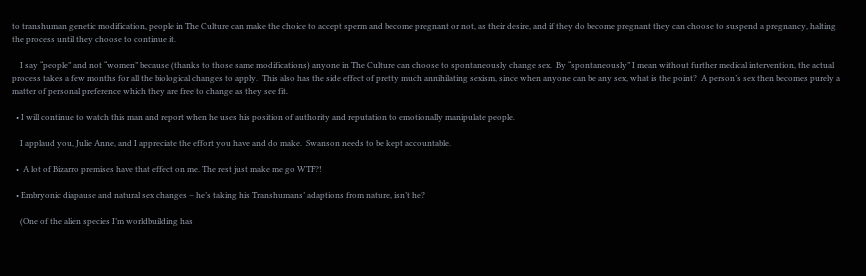to transhuman genetic modification, people in The Culture can make the choice to accept sperm and become pregnant or not, as their desire, and if they do become pregnant they can choose to suspend a pregnancy, halting the process until they choose to continue it.

    I say “people” and not “women” because (thanks to those same modifications) anyone in The Culture can choose to spontaneously change sex.  By “spontaneously” I mean without further medical intervention, the actual process takes a few months for all the biological changes to apply.  This also has the side effect of pretty much annihilating sexism, since when anyone can be any sex, what is the point?  A person’s sex then becomes purely a matter of personal preference which they are free to change as they see fit.

  • I will continue to watch this man and report when he uses his position of authority and reputation to emotionally manipulate people.

    I applaud you, Julie Anne, and I appreciate the effort you have and do make.  Swanson needs to be kept accountable.

  •  A lot of Bizarro premises have that effect on me. The rest just make me go WTF?!

  • Embryonic diapause and natural sex changes – he’s taking his Transhumans’ adaptions from nature, isn’t he?

    (One of the alien species I’m worldbuilding has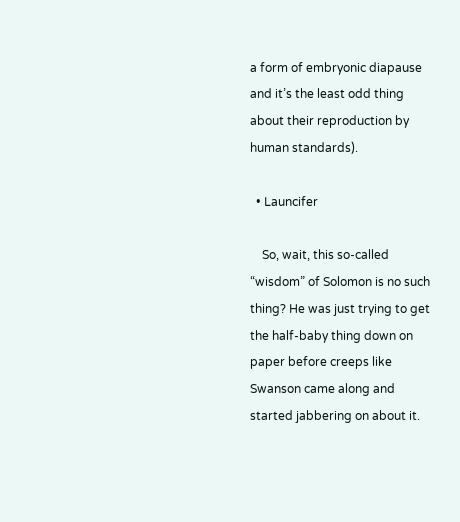a form of embryonic diapause and it’s the least odd thing about their reproduction by human standards).

  • Launcifer

    So, wait, this so-called “wisdom” of Solomon is no such thing? He was just trying to get the half-baby thing down on paper before creeps like Swanson came along and started jabbering on about it.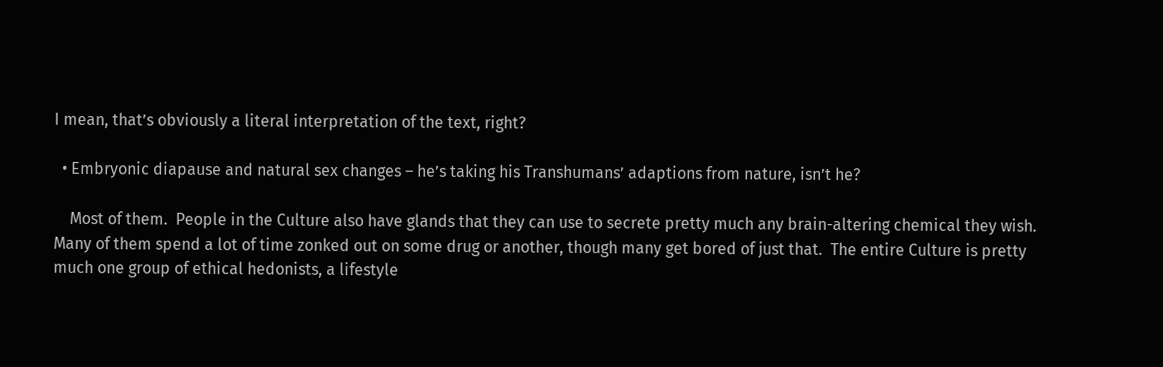I mean, that’s obviously a literal interpretation of the text, right?

  • Embryonic diapause and natural sex changes – he’s taking his Transhumans’ adaptions from nature, isn’t he?

    Most of them.  People in the Culture also have glands that they can use to secrete pretty much any brain-altering chemical they wish.  Many of them spend a lot of time zonked out on some drug or another, though many get bored of just that.  The entire Culture is pretty much one group of ethical hedonists, a lifestyle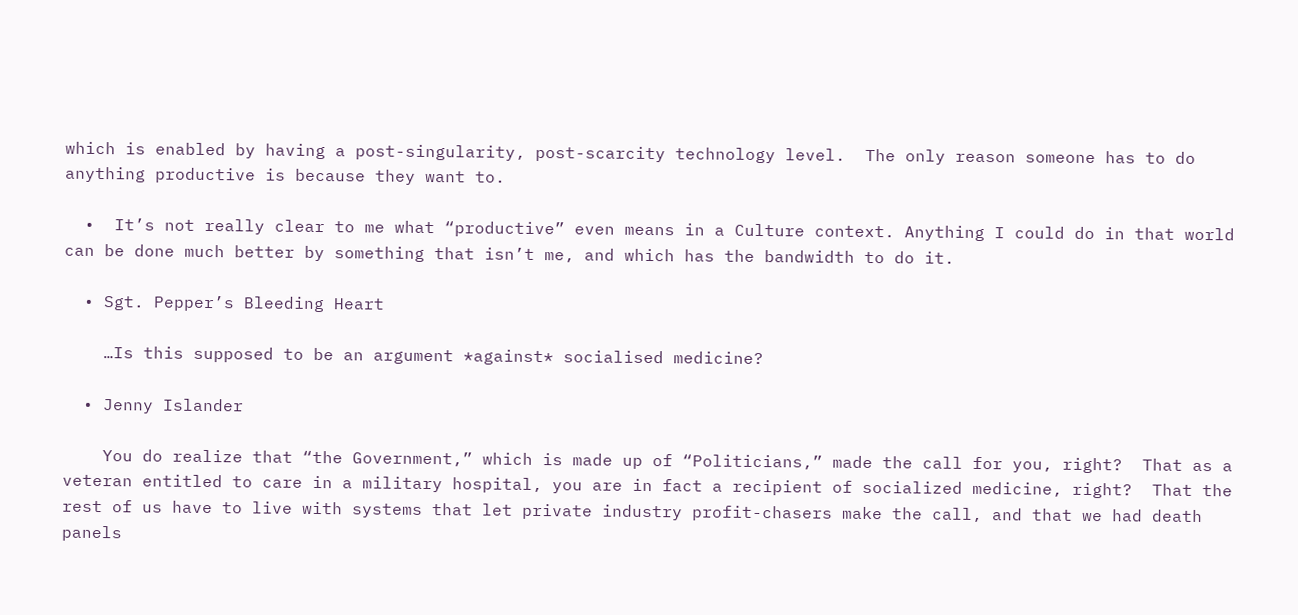which is enabled by having a post-singularity, post-scarcity technology level.  The only reason someone has to do anything productive is because they want to.

  •  It’s not really clear to me what “productive” even means in a Culture context. Anything I could do in that world can be done much better by something that isn’t me, and which has the bandwidth to do it.

  • Sgt. Pepper’s Bleeding Heart

    …Is this supposed to be an argument *against* socialised medicine?

  • Jenny Islander

    You do realize that “the Government,” which is made up of “Politicians,” made the call for you, right?  That as a veteran entitled to care in a military hospital, you are in fact a recipient of socialized medicine, right?  That the rest of us have to live with systems that let private industry profit-chasers make the call, and that we had death panels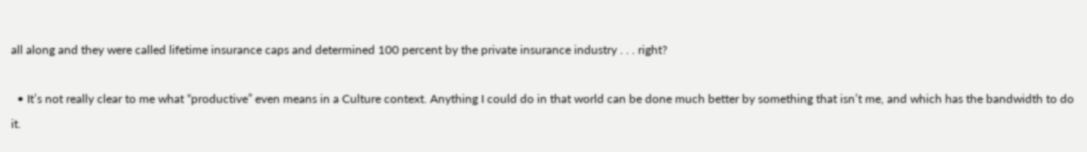all along and they were called lifetime insurance caps and determined 100 percent by the private insurance industry . . . right?

  • It’s not really clear to me what “productive” even means in a Culture context. Anything I could do in that world can be done much better by something that isn’t me, and which has the bandwidth to do it.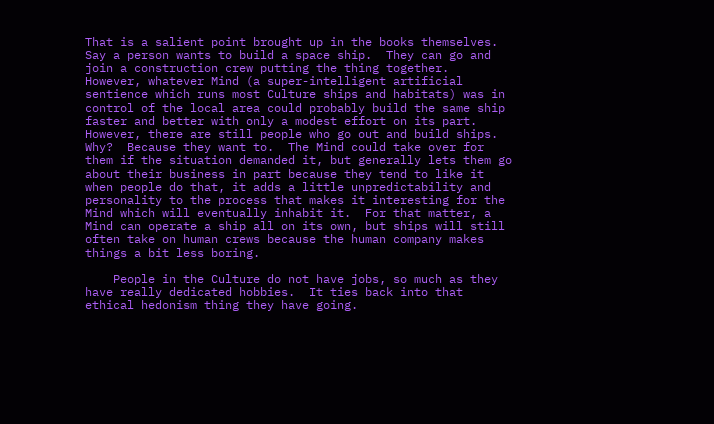That is a salient point brought up in the books themselves.  Say a person wants to build a space ship.  They can go and join a construction crew putting the thing together.  However, whatever Mind (a super-intelligent artificial sentience which runs most Culture ships and habitats) was in control of the local area could probably build the same ship faster and better with only a modest effort on its part.  However, there are still people who go out and build ships.  Why?  Because they want to.  The Mind could take over for them if the situation demanded it, but generally lets them go about their business in part because they tend to like it when people do that, it adds a little unpredictability and personality to the process that makes it interesting for the Mind which will eventually inhabit it.  For that matter, a Mind can operate a ship all on its own, but ships will still often take on human crews because the human company makes things a bit less boring.

    People in the Culture do not have jobs, so much as they have really dedicated hobbies.  It ties back into that ethical hedonism thing they have going.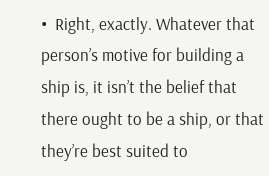•  Right, exactly. Whatever that person’s motive for building a ship is, it isn’t the belief that there ought to be a ship, or that they’re best suited to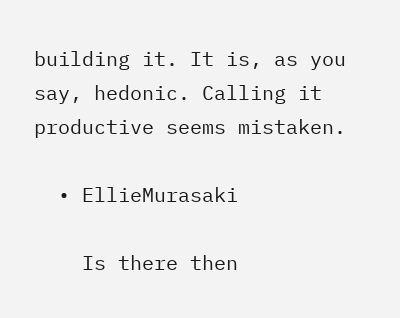building it. It is, as you say, hedonic. Calling it productive seems mistaken.

  • EllieMurasaki

    Is there then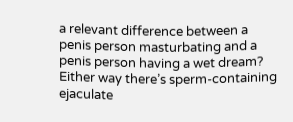a relevant difference between a penis person masturbating and a penis person having a wet dream? Either way there’s sperm-containing ejaculate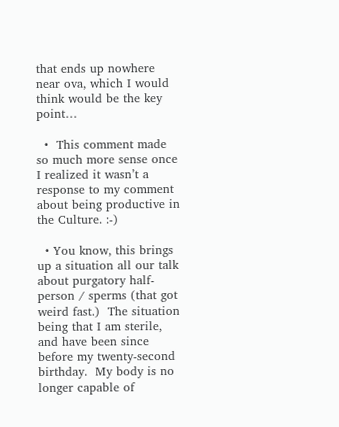that ends up nowhere near ova, which I would think would be the key point…

  •  This comment made so much more sense once I realized it wasn’t a response to my comment about being productive in the Culture. :-)

  • You know, this brings up a situation all our talk about purgatory half-person / sperms (that got weird fast.)  The situation being that I am sterile, and have been since before my twenty-second birthday.  My body is no longer capable of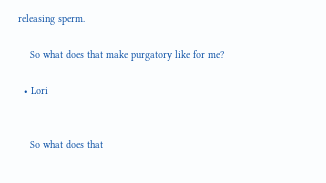releasing sperm.

    So what does that make purgatory like for me?

  • Lori


    So what does that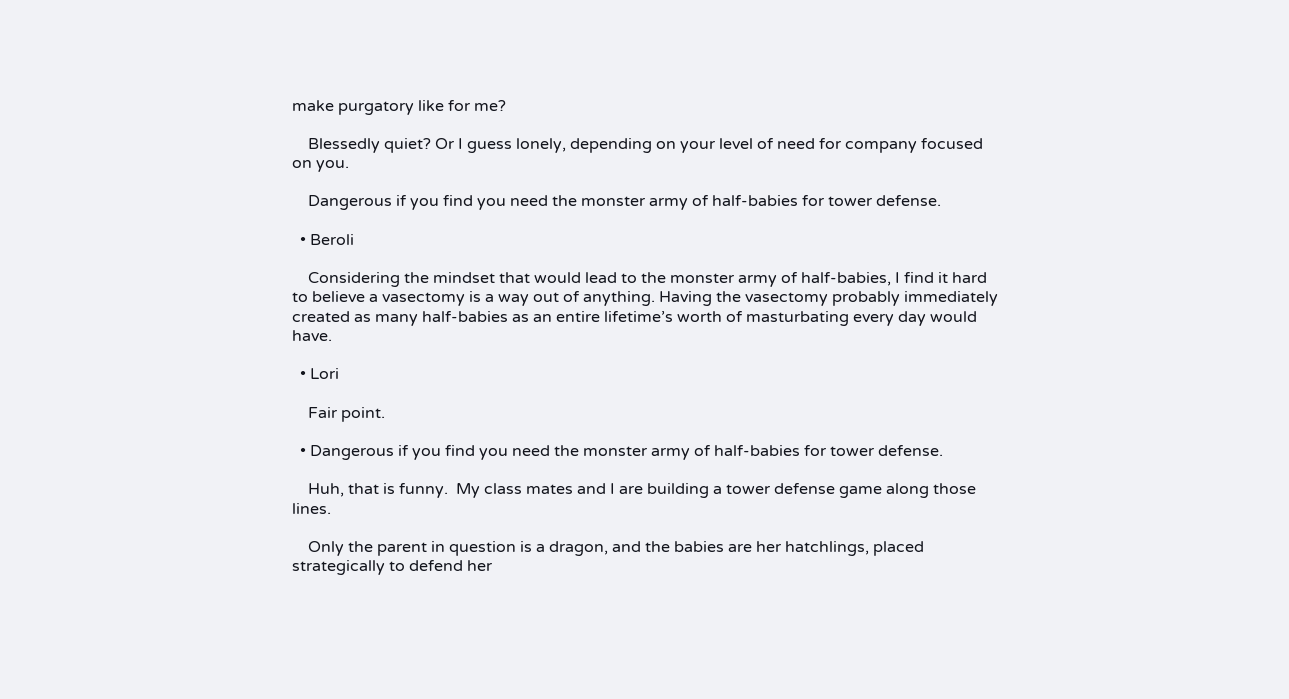make purgatory like for me?

    Blessedly quiet? Or I guess lonely, depending on your level of need for company focused on you.

    Dangerous if you find you need the monster army of half-babies for tower defense.

  • Beroli

    Considering the mindset that would lead to the monster army of half-babies, I find it hard to believe a vasectomy is a way out of anything. Having the vasectomy probably immediately created as many half-babies as an entire lifetime’s worth of masturbating every day would have.

  • Lori

    Fair point.

  • Dangerous if you find you need the monster army of half-babies for tower defense.

    Huh, that is funny.  My class mates and I are building a tower defense game along those lines.

    Only the parent in question is a dragon, and the babies are her hatchlings, placed strategically to defend her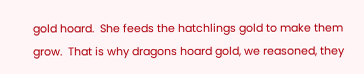gold hoard.  She feeds the hatchlings gold to make them grow.  That is why dragons hoard gold, we reasoned, they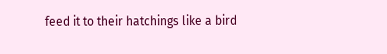feed it to their hatchings like a bird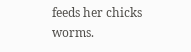feeds her chicks worms.